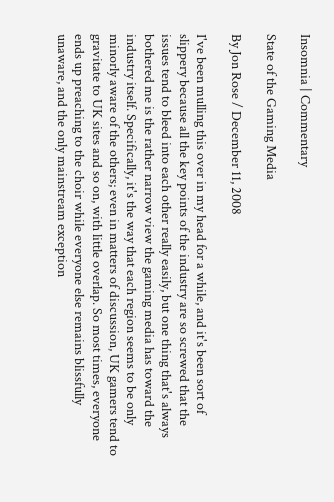Insomnia | Commentary

State of the Gaming Media

By Jon Rose / December 11, 2008

I've been mulling this over in my head for a while, and it's been sort of slippery because all the key points of the industry are so screwed that the issues tend to bleed into each other really easily, but one thing that's always bothered me is the rather narrow view the gaming media has toward the industry itself. Specifically, it's the way that each region seems to be only minorly aware of the others; even in matters of discussion, UK gamers tend to gravitate to UK sites and so on, with little overlap. So most times, everyone ends up preaching to the choir while everyone else remains blissfully unaware, and the only mainstream exception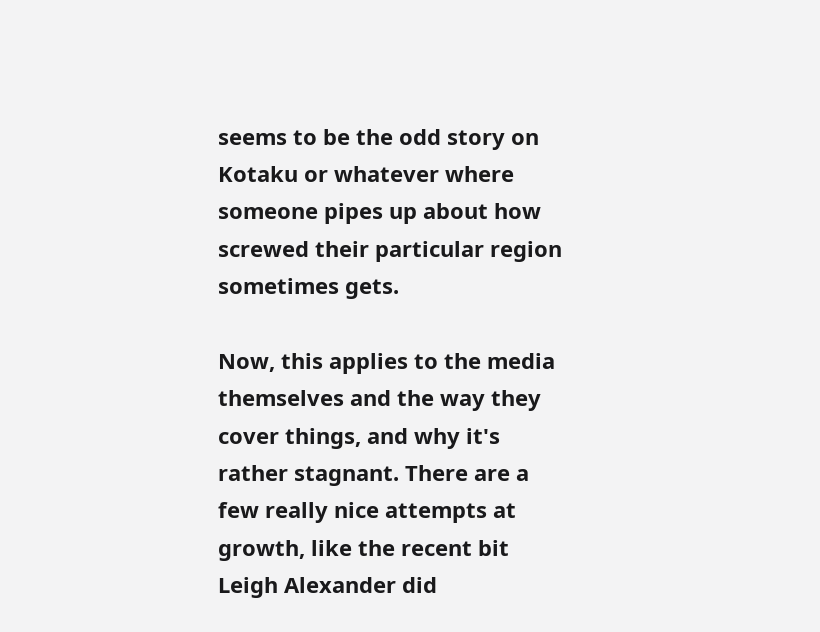seems to be the odd story on Kotaku or whatever where someone pipes up about how screwed their particular region sometimes gets.

Now, this applies to the media themselves and the way they cover things, and why it's rather stagnant. There are a few really nice attempts at growth, like the recent bit Leigh Alexander did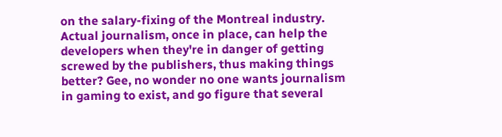on the salary-fixing of the Montreal industry. Actual journalism, once in place, can help the developers when they're in danger of getting screwed by the publishers, thus making things better? Gee, no wonder no one wants journalism in gaming to exist, and go figure that several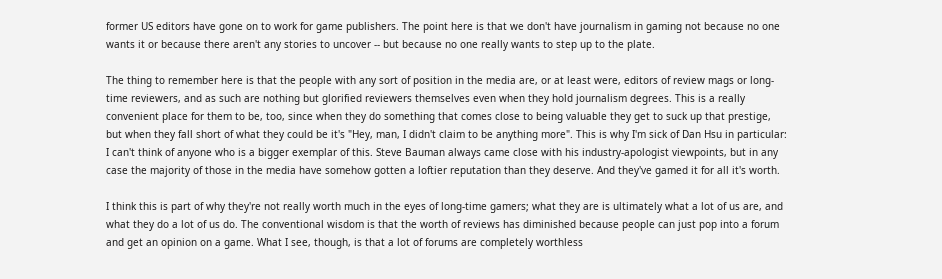former US editors have gone on to work for game publishers. The point here is that we don't have journalism in gaming not because no one wants it or because there aren't any stories to uncover -- but because no one really wants to step up to the plate.

The thing to remember here is that the people with any sort of position in the media are, or at least were, editors of review mags or long-time reviewers, and as such are nothing but glorified reviewers themselves even when they hold journalism degrees. This is a really convenient place for them to be, too, since when they do something that comes close to being valuable they get to suck up that prestige, but when they fall short of what they could be it's "Hey, man, I didn't claim to be anything more". This is why I'm sick of Dan Hsu in particular: I can't think of anyone who is a bigger exemplar of this. Steve Bauman always came close with his industry-apologist viewpoints, but in any case the majority of those in the media have somehow gotten a loftier reputation than they deserve. And they've gamed it for all it's worth.

I think this is part of why they're not really worth much in the eyes of long-time gamers; what they are is ultimately what a lot of us are, and what they do a lot of us do. The conventional wisdom is that the worth of reviews has diminished because people can just pop into a forum and get an opinion on a game. What I see, though, is that a lot of forums are completely worthless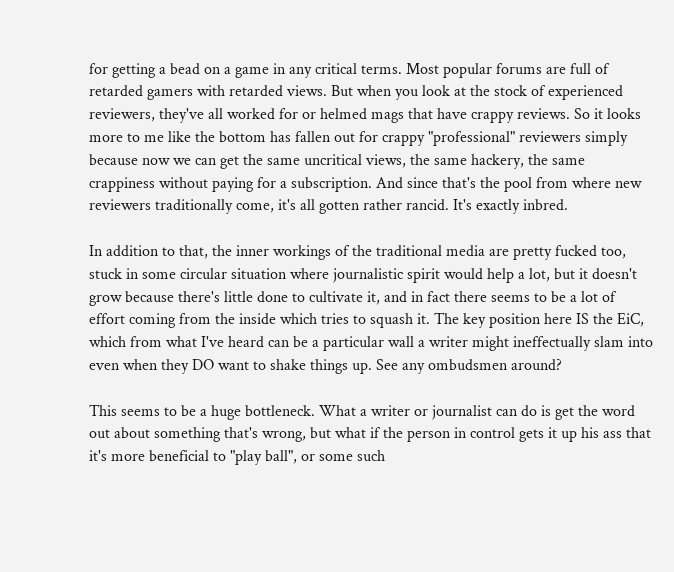for getting a bead on a game in any critical terms. Most popular forums are full of retarded gamers with retarded views. But when you look at the stock of experienced reviewers, they've all worked for or helmed mags that have crappy reviews. So it looks more to me like the bottom has fallen out for crappy "professional" reviewers simply because now we can get the same uncritical views, the same hackery, the same crappiness without paying for a subscription. And since that's the pool from where new reviewers traditionally come, it's all gotten rather rancid. It's exactly inbred.

In addition to that, the inner workings of the traditional media are pretty fucked too, stuck in some circular situation where journalistic spirit would help a lot, but it doesn't grow because there's little done to cultivate it, and in fact there seems to be a lot of effort coming from the inside which tries to squash it. The key position here IS the EiC, which from what I've heard can be a particular wall a writer might ineffectually slam into even when they DO want to shake things up. See any ombudsmen around?

This seems to be a huge bottleneck. What a writer or journalist can do is get the word out about something that's wrong, but what if the person in control gets it up his ass that it's more beneficial to "play ball", or some such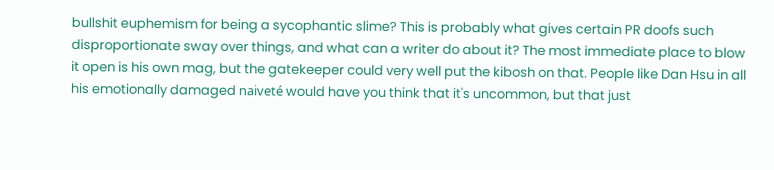bullshit euphemism for being a sycophantic slime? This is probably what gives certain PR doofs such disproportionate sway over things, and what can a writer do about it? The most immediate place to blow it open is his own mag, but the gatekeeper could very well put the kibosh on that. People like Dan Hsu in all his emotionally damaged naiveté would have you think that it's uncommon, but that just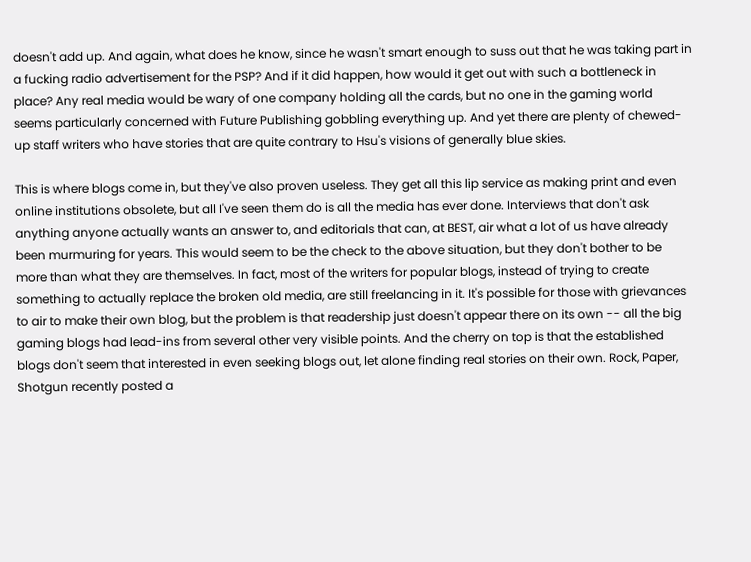doesn't add up. And again, what does he know, since he wasn't smart enough to suss out that he was taking part in a fucking radio advertisement for the PSP? And if it did happen, how would it get out with such a bottleneck in place? Any real media would be wary of one company holding all the cards, but no one in the gaming world seems particularly concerned with Future Publishing gobbling everything up. And yet there are plenty of chewed-up staff writers who have stories that are quite contrary to Hsu's visions of generally blue skies.

This is where blogs come in, but they've also proven useless. They get all this lip service as making print and even online institutions obsolete, but all I've seen them do is all the media has ever done. Interviews that don't ask anything anyone actually wants an answer to, and editorials that can, at BEST, air what a lot of us have already been murmuring for years. This would seem to be the check to the above situation, but they don't bother to be more than what they are themselves. In fact, most of the writers for popular blogs, instead of trying to create something to actually replace the broken old media, are still freelancing in it. It's possible for those with grievances to air to make their own blog, but the problem is that readership just doesn't appear there on its own -- all the big gaming blogs had lead-ins from several other very visible points. And the cherry on top is that the established blogs don't seem that interested in even seeking blogs out, let alone finding real stories on their own. Rock, Paper, Shotgun recently posted a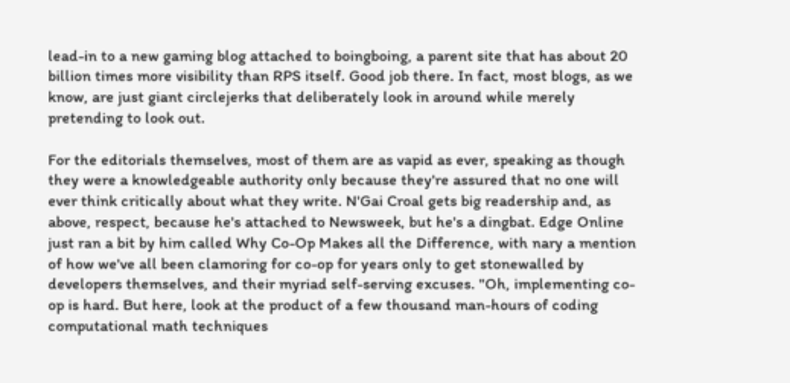lead-in to a new gaming blog attached to boingboing, a parent site that has about 20 billion times more visibility than RPS itself. Good job there. In fact, most blogs, as we know, are just giant circlejerks that deliberately look in around while merely pretending to look out.

For the editorials themselves, most of them are as vapid as ever, speaking as though they were a knowledgeable authority only because they're assured that no one will ever think critically about what they write. N'Gai Croal gets big readership and, as above, respect, because he's attached to Newsweek, but he's a dingbat. Edge Online just ran a bit by him called Why Co-Op Makes all the Difference, with nary a mention of how we've all been clamoring for co-op for years only to get stonewalled by developers themselves, and their myriad self-serving excuses. "Oh, implementing co-op is hard. But here, look at the product of a few thousand man-hours of coding computational math techniques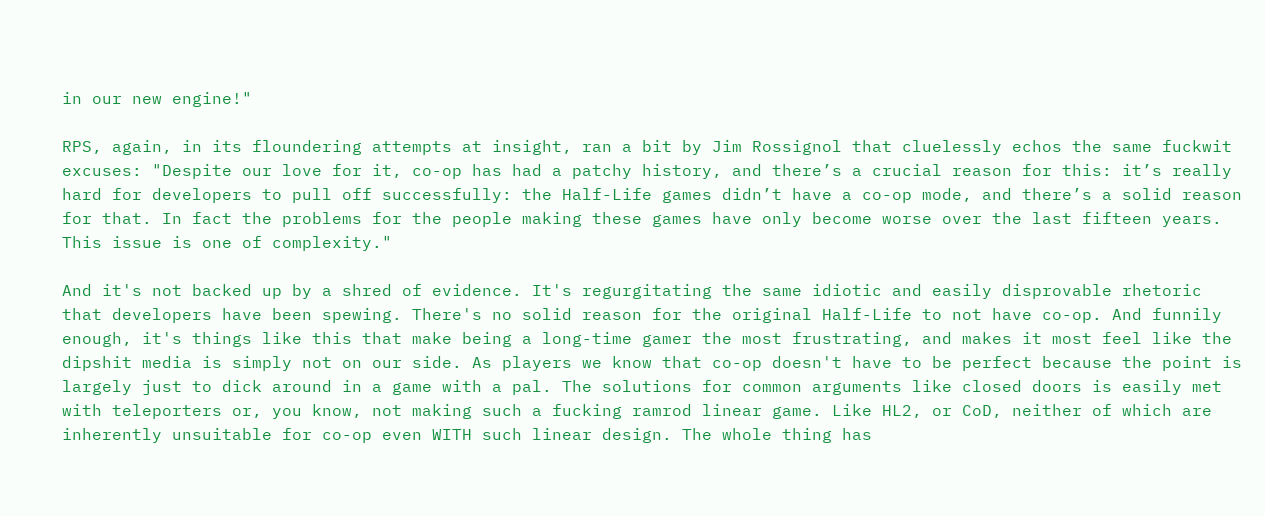in our new engine!"

RPS, again, in its floundering attempts at insight, ran a bit by Jim Rossignol that cluelessly echos the same fuckwit excuses: "Despite our love for it, co-op has had a patchy history, and there’s a crucial reason for this: it’s really hard for developers to pull off successfully: the Half-Life games didn’t have a co-op mode, and there’s a solid reason for that. In fact the problems for the people making these games have only become worse over the last fifteen years. This issue is one of complexity."

And it's not backed up by a shred of evidence. It's regurgitating the same idiotic and easily disprovable rhetoric that developers have been spewing. There's no solid reason for the original Half-Life to not have co-op. And funnily enough, it's things like this that make being a long-time gamer the most frustrating, and makes it most feel like the dipshit media is simply not on our side. As players we know that co-op doesn't have to be perfect because the point is largely just to dick around in a game with a pal. The solutions for common arguments like closed doors is easily met with teleporters or, you know, not making such a fucking ramrod linear game. Like HL2, or CoD, neither of which are inherently unsuitable for co-op even WITH such linear design. The whole thing has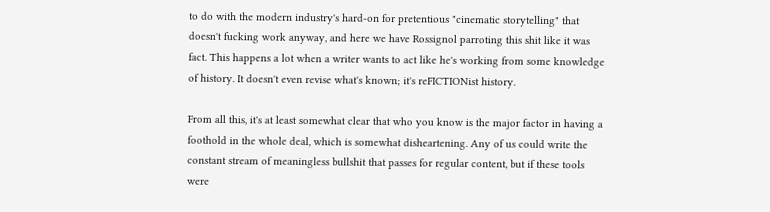to do with the modern industry's hard-on for pretentious "cinematic storytelling" that doesn't fucking work anyway, and here we have Rossignol parroting this shit like it was fact. This happens a lot when a writer wants to act like he's working from some knowledge of history. It doesn't even revise what's known; it's reFICTIONist history.

From all this, it's at least somewhat clear that who you know is the major factor in having a foothold in the whole deal, which is somewhat disheartening. Any of us could write the constant stream of meaningless bullshit that passes for regular content, but if these tools were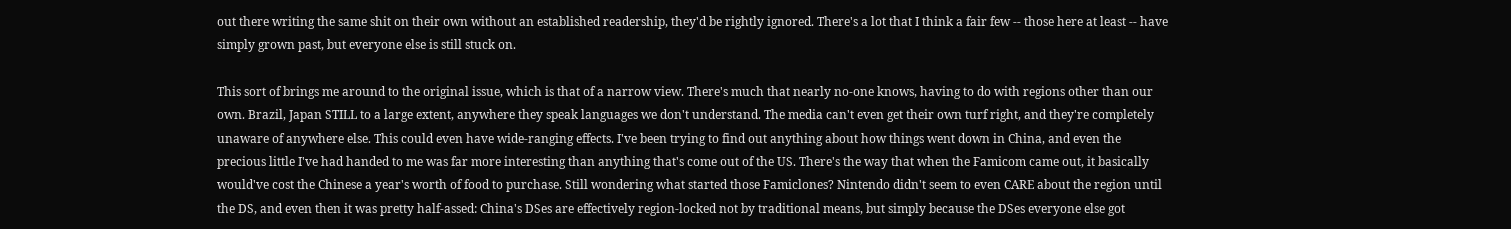out there writing the same shit on their own without an established readership, they'd be rightly ignored. There's a lot that I think a fair few -- those here at least -- have simply grown past, but everyone else is still stuck on.

This sort of brings me around to the original issue, which is that of a narrow view. There's much that nearly no-one knows, having to do with regions other than our own. Brazil, Japan STILL to a large extent, anywhere they speak languages we don't understand. The media can't even get their own turf right, and they're completely unaware of anywhere else. This could even have wide-ranging effects. I've been trying to find out anything about how things went down in China, and even the precious little I've had handed to me was far more interesting than anything that's come out of the US. There's the way that when the Famicom came out, it basically would've cost the Chinese a year's worth of food to purchase. Still wondering what started those Famiclones? Nintendo didn't seem to even CARE about the region until the DS, and even then it was pretty half-assed: China's DSes are effectively region-locked not by traditional means, but simply because the DSes everyone else got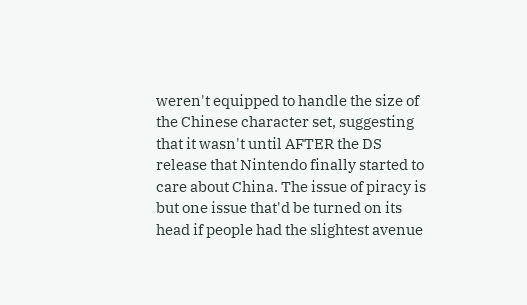weren't equipped to handle the size of the Chinese character set, suggesting that it wasn't until AFTER the DS release that Nintendo finally started to care about China. The issue of piracy is but one issue that'd be turned on its head if people had the slightest avenue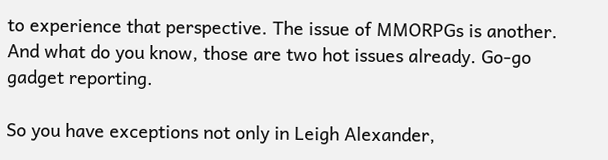to experience that perspective. The issue of MMORPGs is another. And what do you know, those are two hot issues already. Go-go gadget reporting.

So you have exceptions not only in Leigh Alexander,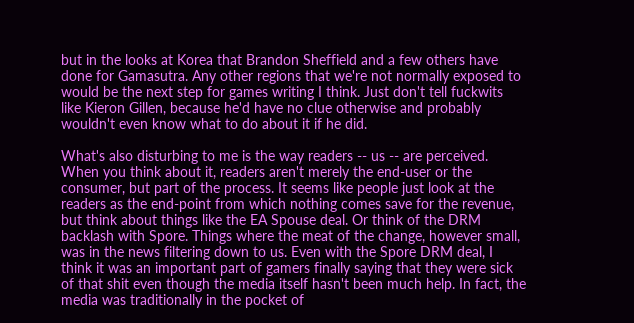but in the looks at Korea that Brandon Sheffield and a few others have done for Gamasutra. Any other regions that we're not normally exposed to would be the next step for games writing I think. Just don't tell fuckwits like Kieron Gillen, because he'd have no clue otherwise and probably wouldn't even know what to do about it if he did.

What's also disturbing to me is the way readers -- us -- are perceived. When you think about it, readers aren't merely the end-user or the consumer, but part of the process. It seems like people just look at the readers as the end-point from which nothing comes save for the revenue, but think about things like the EA Spouse deal. Or think of the DRM backlash with Spore. Things where the meat of the change, however small, was in the news filtering down to us. Even with the Spore DRM deal, I think it was an important part of gamers finally saying that they were sick of that shit even though the media itself hasn't been much help. In fact, the media was traditionally in the pocket of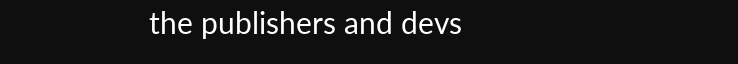the publishers and devs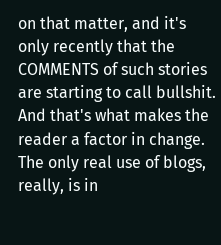on that matter, and it's only recently that the COMMENTS of such stories are starting to call bullshit. And that's what makes the reader a factor in change. The only real use of blogs, really, is in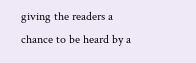giving the readers a chance to be heard by a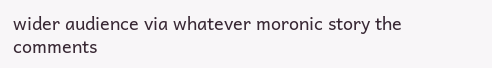wider audience via whatever moronic story the comments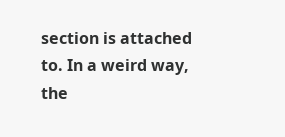section is attached to. In a weird way, the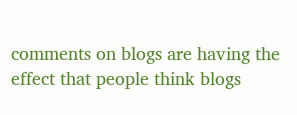comments on blogs are having the effect that people think blogs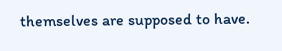themselves are supposed to have.